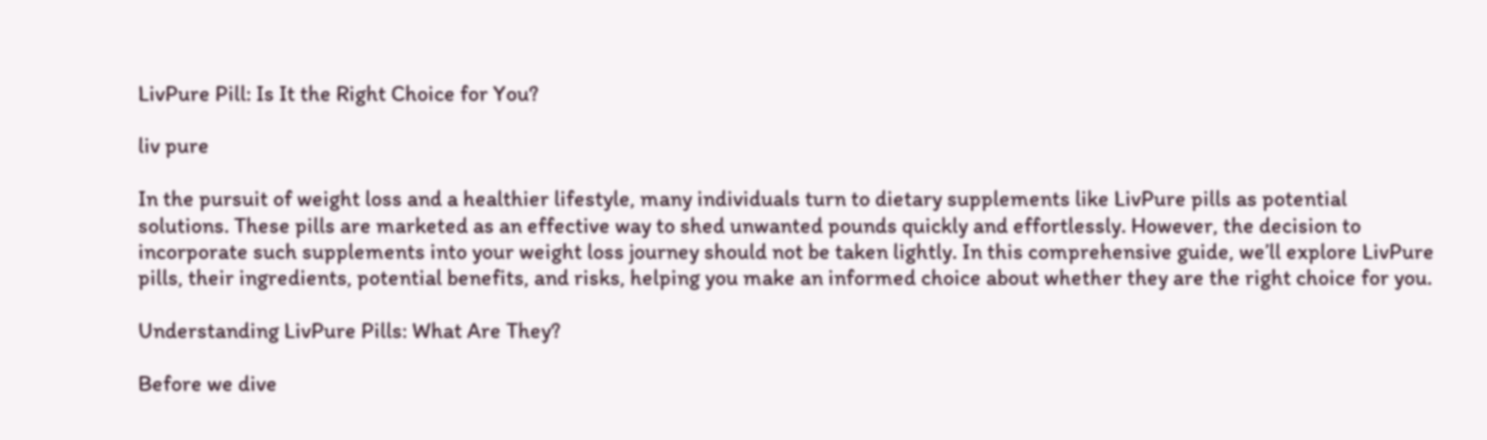LivPure Pill: Is It the Right Choice for You?

liv pure

In the pursuit of weight loss and a healthier lifestyle, many individuals turn to dietary supplements like LivPure pills as potential solutions. These pills are marketed as an effective way to shed unwanted pounds quickly and effortlessly. However, the decision to incorporate such supplements into your weight loss journey should not be taken lightly. In this comprehensive guide, we’ll explore LivPure pills, their ingredients, potential benefits, and risks, helping you make an informed choice about whether they are the right choice for you.

Understanding LivPure Pills: What Are They?

Before we dive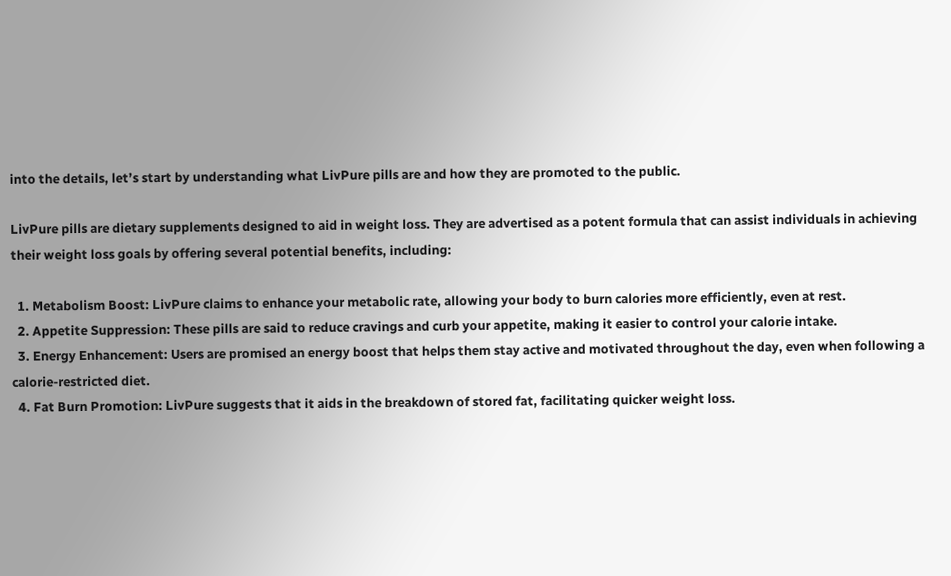into the details, let’s start by understanding what LivPure pills are and how they are promoted to the public.

LivPure pills are dietary supplements designed to aid in weight loss. They are advertised as a potent formula that can assist individuals in achieving their weight loss goals by offering several potential benefits, including:

  1. Metabolism Boost: LivPure claims to enhance your metabolic rate, allowing your body to burn calories more efficiently, even at rest.
  2. Appetite Suppression: These pills are said to reduce cravings and curb your appetite, making it easier to control your calorie intake.
  3. Energy Enhancement: Users are promised an energy boost that helps them stay active and motivated throughout the day, even when following a calorie-restricted diet.
  4. Fat Burn Promotion: LivPure suggests that it aids in the breakdown of stored fat, facilitating quicker weight loss.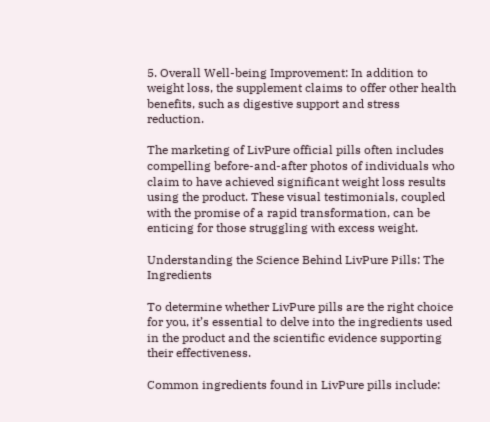5. Overall Well-being Improvement: In addition to weight loss, the supplement claims to offer other health benefits, such as digestive support and stress reduction.

The marketing of LivPure official pills often includes compelling before-and-after photos of individuals who claim to have achieved significant weight loss results using the product. These visual testimonials, coupled with the promise of a rapid transformation, can be enticing for those struggling with excess weight.

Understanding the Science Behind LivPure Pills: The Ingredients

To determine whether LivPure pills are the right choice for you, it’s essential to delve into the ingredients used in the product and the scientific evidence supporting their effectiveness.

Common ingredients found in LivPure pills include: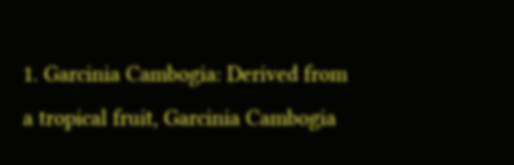1. Garcinia Cambogia: Derived from a tropical fruit, Garcinia Cambogia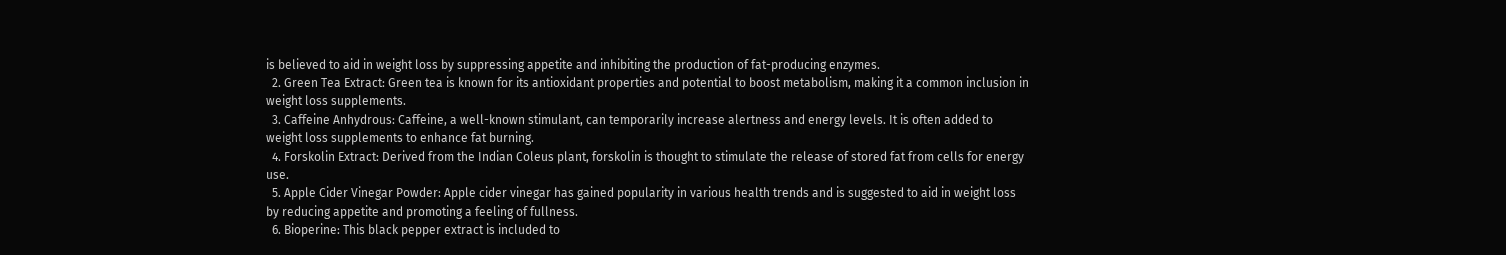is believed to aid in weight loss by suppressing appetite and inhibiting the production of fat-producing enzymes.
  2. Green Tea Extract: Green tea is known for its antioxidant properties and potential to boost metabolism, making it a common inclusion in weight loss supplements.
  3. Caffeine Anhydrous: Caffeine, a well-known stimulant, can temporarily increase alertness and energy levels. It is often added to weight loss supplements to enhance fat burning.
  4. Forskolin Extract: Derived from the Indian Coleus plant, forskolin is thought to stimulate the release of stored fat from cells for energy use.
  5. Apple Cider Vinegar Powder: Apple cider vinegar has gained popularity in various health trends and is suggested to aid in weight loss by reducing appetite and promoting a feeling of fullness.
  6. Bioperine: This black pepper extract is included to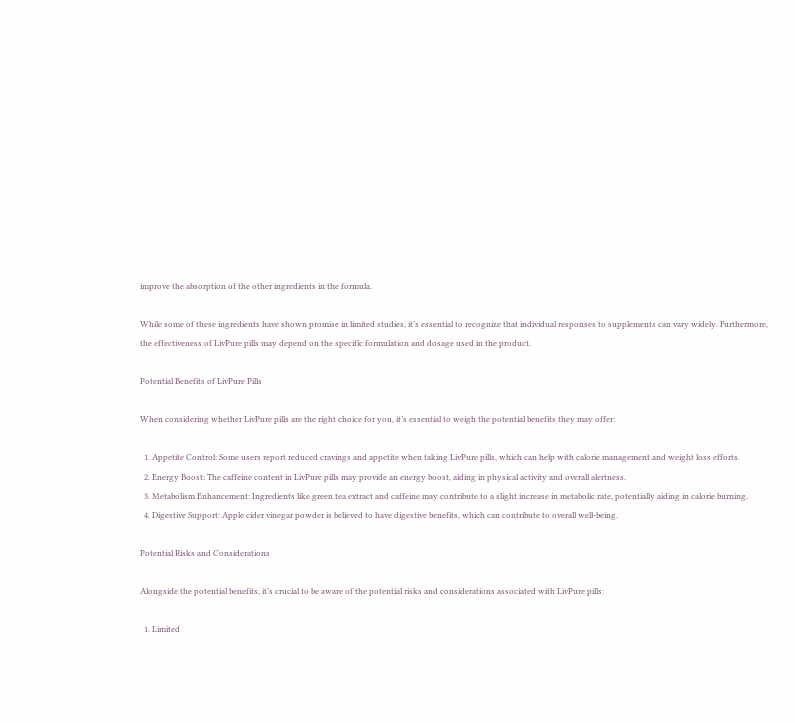improve the absorption of the other ingredients in the formula.

While some of these ingredients have shown promise in limited studies, it’s essential to recognize that individual responses to supplements can vary widely. Furthermore, the effectiveness of LivPure pills may depend on the specific formulation and dosage used in the product.

Potential Benefits of LivPure Pills

When considering whether LivPure pills are the right choice for you, it’s essential to weigh the potential benefits they may offer:

  1. Appetite Control: Some users report reduced cravings and appetite when taking LivPure pills, which can help with calorie management and weight loss efforts.
  2. Energy Boost: The caffeine content in LivPure pills may provide an energy boost, aiding in physical activity and overall alertness.
  3. Metabolism Enhancement: Ingredients like green tea extract and caffeine may contribute to a slight increase in metabolic rate, potentially aiding in calorie burning.
  4. Digestive Support: Apple cider vinegar powder is believed to have digestive benefits, which can contribute to overall well-being.

Potential Risks and Considerations

Alongside the potential benefits, it’s crucial to be aware of the potential risks and considerations associated with LivPure pills:

  1. Limited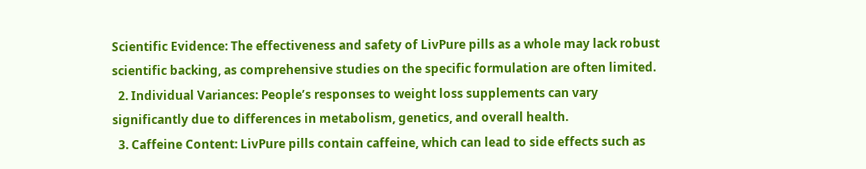Scientific Evidence: The effectiveness and safety of LivPure pills as a whole may lack robust scientific backing, as comprehensive studies on the specific formulation are often limited.
  2. Individual Variances: People’s responses to weight loss supplements can vary significantly due to differences in metabolism, genetics, and overall health.
  3. Caffeine Content: LivPure pills contain caffeine, which can lead to side effects such as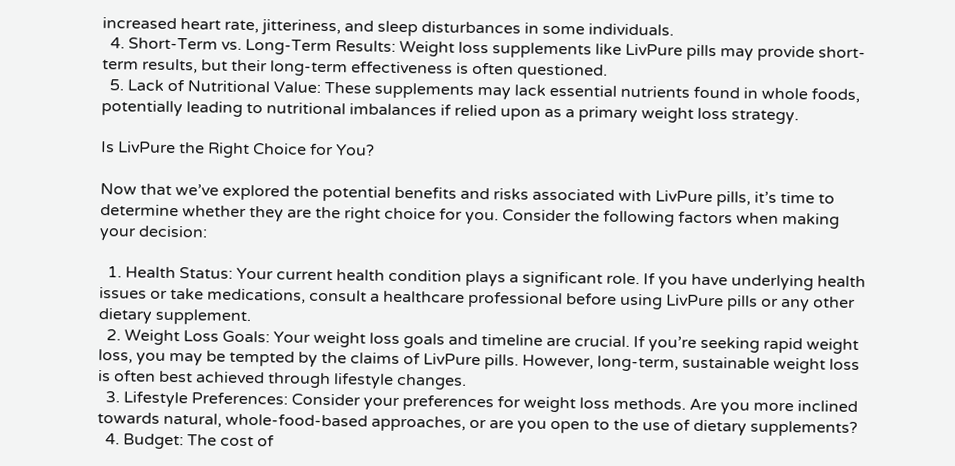increased heart rate, jitteriness, and sleep disturbances in some individuals.
  4. Short-Term vs. Long-Term Results: Weight loss supplements like LivPure pills may provide short-term results, but their long-term effectiveness is often questioned.
  5. Lack of Nutritional Value: These supplements may lack essential nutrients found in whole foods, potentially leading to nutritional imbalances if relied upon as a primary weight loss strategy.

Is LivPure the Right Choice for You?

Now that we’ve explored the potential benefits and risks associated with LivPure pills, it’s time to determine whether they are the right choice for you. Consider the following factors when making your decision:

  1. Health Status: Your current health condition plays a significant role. If you have underlying health issues or take medications, consult a healthcare professional before using LivPure pills or any other dietary supplement.
  2. Weight Loss Goals: Your weight loss goals and timeline are crucial. If you’re seeking rapid weight loss, you may be tempted by the claims of LivPure pills. However, long-term, sustainable weight loss is often best achieved through lifestyle changes.
  3. Lifestyle Preferences: Consider your preferences for weight loss methods. Are you more inclined towards natural, whole-food-based approaches, or are you open to the use of dietary supplements?
  4. Budget: The cost of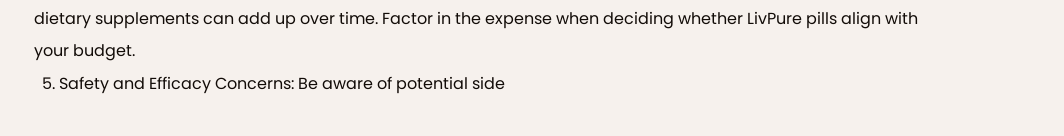dietary supplements can add up over time. Factor in the expense when deciding whether LivPure pills align with your budget.
  5. Safety and Efficacy Concerns: Be aware of potential side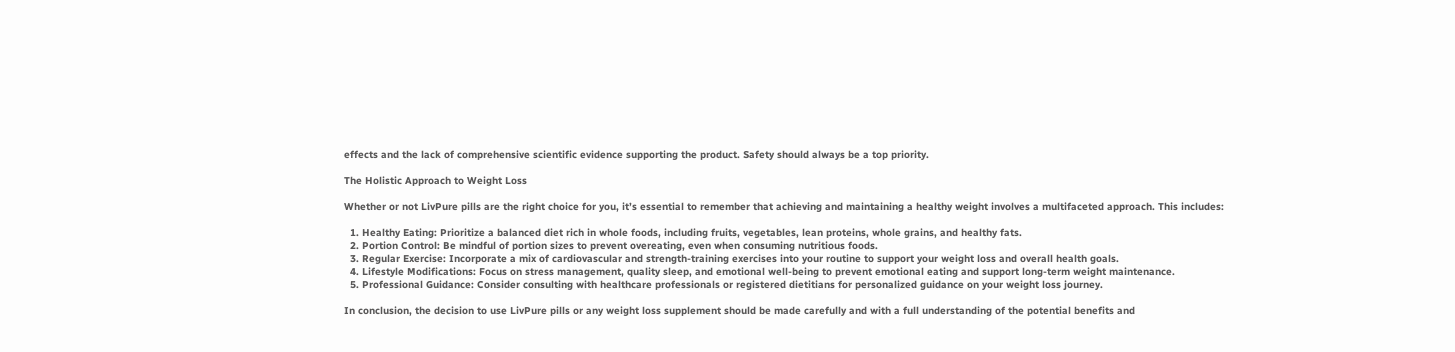effects and the lack of comprehensive scientific evidence supporting the product. Safety should always be a top priority.

The Holistic Approach to Weight Loss

Whether or not LivPure pills are the right choice for you, it’s essential to remember that achieving and maintaining a healthy weight involves a multifaceted approach. This includes:

  1. Healthy Eating: Prioritize a balanced diet rich in whole foods, including fruits, vegetables, lean proteins, whole grains, and healthy fats.
  2. Portion Control: Be mindful of portion sizes to prevent overeating, even when consuming nutritious foods.
  3. Regular Exercise: Incorporate a mix of cardiovascular and strength-training exercises into your routine to support your weight loss and overall health goals.
  4. Lifestyle Modifications: Focus on stress management, quality sleep, and emotional well-being to prevent emotional eating and support long-term weight maintenance.
  5. Professional Guidance: Consider consulting with healthcare professionals or registered dietitians for personalized guidance on your weight loss journey.

In conclusion, the decision to use LivPure pills or any weight loss supplement should be made carefully and with a full understanding of the potential benefits and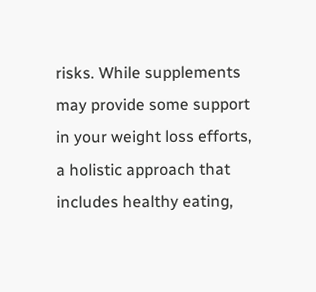risks. While supplements may provide some support in your weight loss efforts, a holistic approach that includes healthy eating,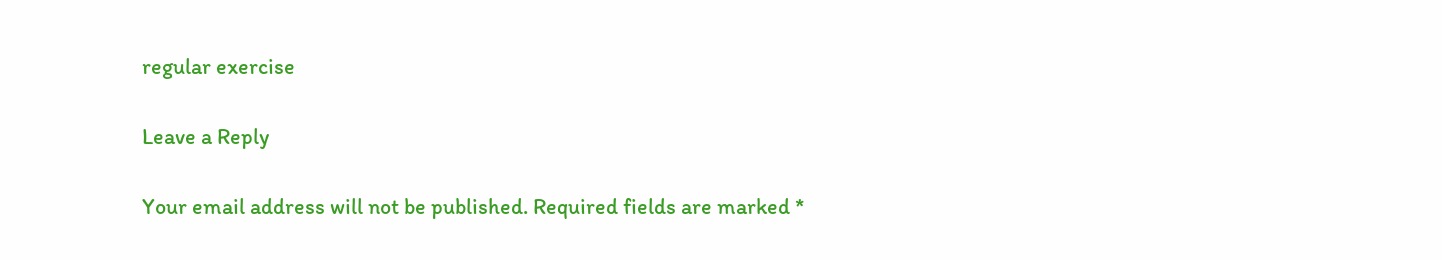regular exercise

Leave a Reply

Your email address will not be published. Required fields are marked *